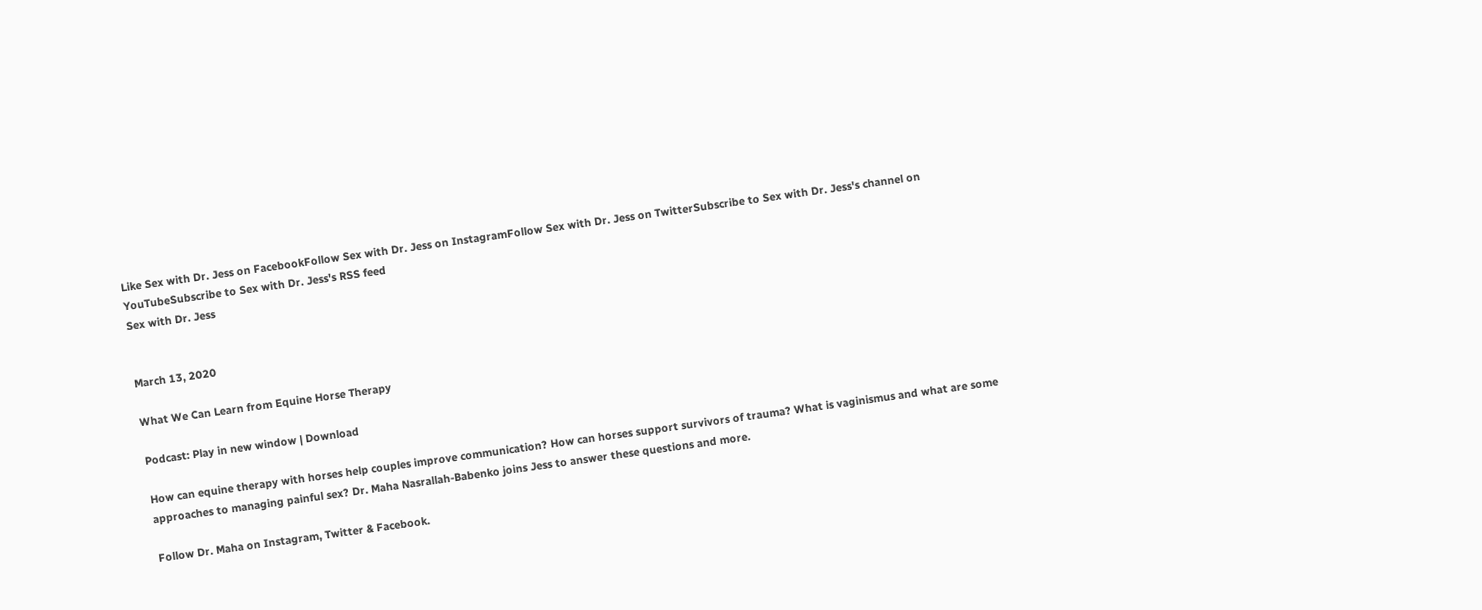Like Sex with Dr. Jess on FacebookFollow Sex with Dr. Jess on InstagramFollow Sex with Dr. Jess on TwitterSubscribe to Sex with Dr. Jess's channel on YouTubeSubscribe to Sex with Dr. Jess's RSS feed
Sex with Dr. Jess


March 13, 2020

What We Can Learn from Equine Horse Therapy

Podcast: Play in new window | Download

How can equine therapy with horses help couples improve communication? How can horses support survivors of trauma? What is vaginismus and what are some approaches to managing painful sex? Dr. Maha Nasrallah-Babenko joins Jess to answer these questions and more.

Follow Dr. Maha on Instagram, Twitter & Facebook.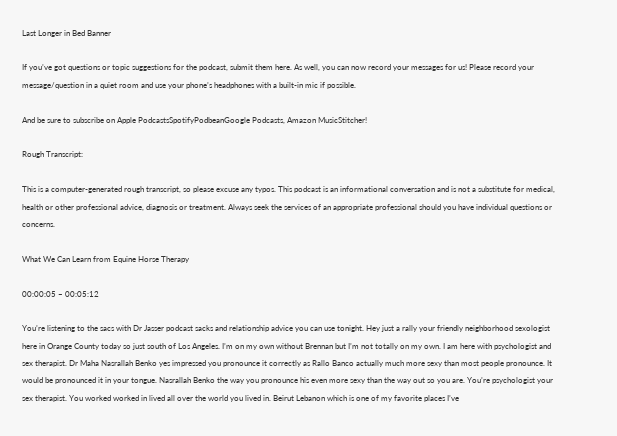Last Longer in Bed Banner

If you’ve got questions or topic suggestions for the podcast, submit them here. As well, you can now record your messages for us! Please record your message/question in a quiet room and use your phone’s headphones with a built-in mic if possible.

And be sure to subscribe on Apple PodcastsSpotifyPodbeanGoogle Podcasts, Amazon MusicStitcher!

Rough Transcript:

This is a computer-generated rough transcript, so please excuse any typos. This podcast is an informational conversation and is not a substitute for medical, health or other professional advice, diagnosis or treatment. Always seek the services of an appropriate professional should you have individual questions or concerns.

What We Can Learn from Equine Horse Therapy

00:00:05 – 00:05:12

You’re listening to the sacs with Dr Jasser podcast sacks and relationship advice you can use tonight. Hey just a rally your friendly neighborhood sexologist here in Orange County today so just south of Los Angeles. I’m on my own without Brennan but I’m not totally on my own. I am here with psychologist and sex therapist. Dr Maha Nasrallah Benko yes impressed you pronounce it correctly as Rallo Banco actually much more sexy than most people pronounce. It would be pronounced it in your tongue. Nasrallah Benko the way you pronounce his even more sexy than the way out so you are. You’re psychologist your sex therapist. You worked worked in lived all over the world you lived in. Beirut Lebanon which is one of my favorite places I’ve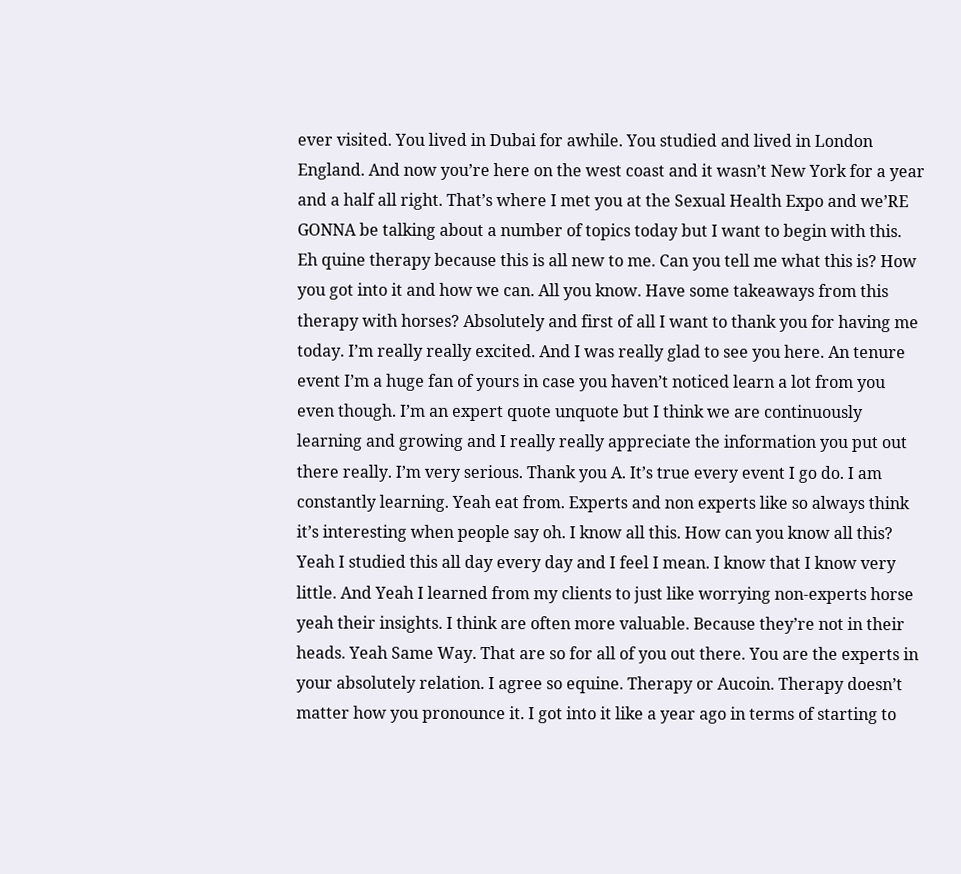ever visited. You lived in Dubai for awhile. You studied and lived in London England. And now you’re here on the west coast and it wasn’t New York for a year and a half all right. That’s where I met you at the Sexual Health Expo and we’RE GONNA be talking about a number of topics today but I want to begin with this. Eh quine therapy because this is all new to me. Can you tell me what this is? How you got into it and how we can. All you know. Have some takeaways from this therapy with horses? Absolutely and first of all I want to thank you for having me today. I’m really really excited. And I was really glad to see you here. An tenure event I’m a huge fan of yours in case you haven’t noticed learn a lot from you even though. I’m an expert quote unquote but I think we are continuously learning and growing and I really really appreciate the information you put out there really. I’m very serious. Thank you A. It’s true every event I go do. I am constantly learning. Yeah eat from. Experts and non experts like so always think it’s interesting when people say oh. I know all this. How can you know all this? Yeah I studied this all day every day and I feel I mean. I know that I know very little. And Yeah I learned from my clients to just like worrying non-experts horse yeah their insights. I think are often more valuable. Because they’re not in their heads. Yeah Same Way. That are so for all of you out there. You are the experts in your absolutely relation. I agree so equine. Therapy or Aucoin. Therapy doesn’t matter how you pronounce it. I got into it like a year ago in terms of starting to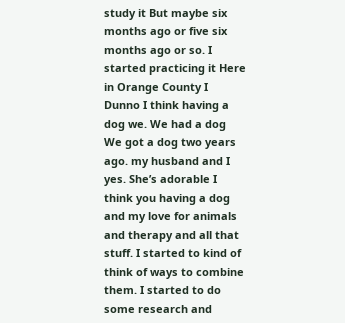study it But maybe six months ago or five six months ago or so. I started practicing it Here in Orange County I Dunno I think having a dog we. We had a dog We got a dog two years ago. my husband and I yes. She’s adorable I think you having a dog and my love for animals and therapy and all that stuff. I started to kind of think of ways to combine them. I started to do some research and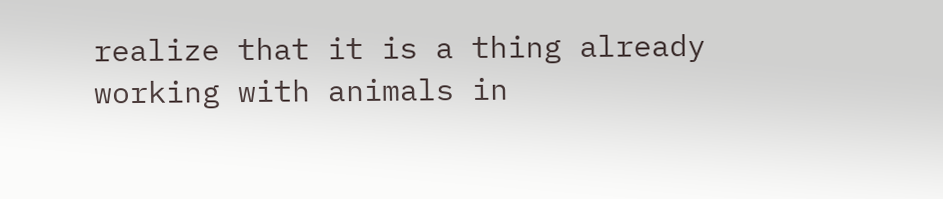realize that it is a thing already working with animals in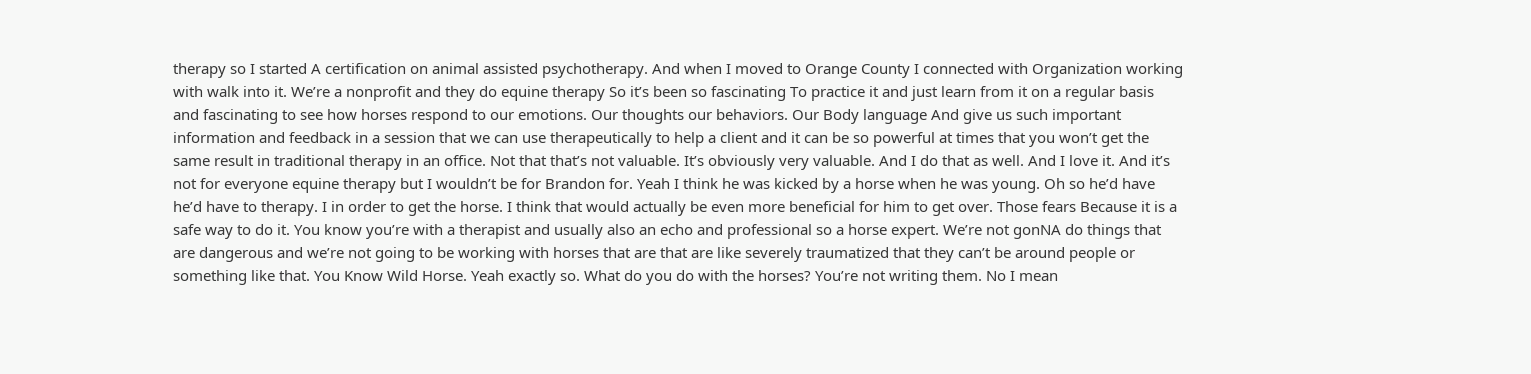therapy so I started A certification on animal assisted psychotherapy. And when I moved to Orange County I connected with Organization working with walk into it. We’re a nonprofit and they do equine therapy So it’s been so fascinating To practice it and just learn from it on a regular basis and fascinating to see how horses respond to our emotions. Our thoughts our behaviors. Our Body language And give us such important information and feedback in a session that we can use therapeutically to help a client and it can be so powerful at times that you won’t get the same result in traditional therapy in an office. Not that that’s not valuable. It’s obviously very valuable. And I do that as well. And I love it. And it’s not for everyone equine therapy but I wouldn’t be for Brandon for. Yeah I think he was kicked by a horse when he was young. Oh so he’d have he’d have to therapy. I in order to get the horse. I think that would actually be even more beneficial for him to get over. Those fears Because it is a safe way to do it. You know you’re with a therapist and usually also an echo and professional so a horse expert. We’re not gonNA do things that are dangerous and we’re not going to be working with horses that are that are like severely traumatized that they can’t be around people or something like that. You Know Wild Horse. Yeah exactly so. What do you do with the horses? You’re not writing them. No I mean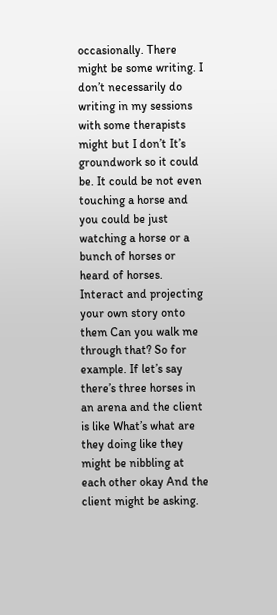occasionally. There might be some writing. I don’t necessarily do writing in my sessions with some therapists might but I don’t It’s groundwork so it could be. It could be not even touching a horse and you could be just watching a horse or a bunch of horses or heard of horses. Interact and projecting your own story onto them Can you walk me through that? So for example. If let’s say there’s three horses in an arena and the client is like What’s what are they doing like they might be nibbling at each other okay And the client might be asking.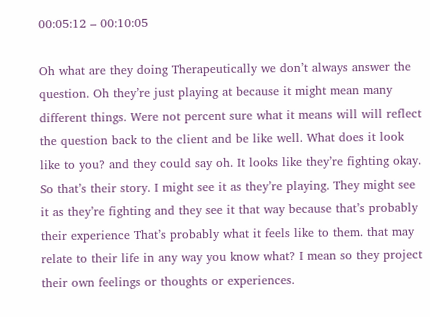00:05:12 – 00:10:05

Oh what are they doing Therapeutically we don’t always answer the question. Oh they’re just playing at because it might mean many different things. Were not percent sure what it means will will reflect the question back to the client and be like well. What does it look like to you? and they could say oh. It looks like they’re fighting okay. So that’s their story. I might see it as they’re playing. They might see it as they’re fighting and they see it that way because that’s probably their experience That’s probably what it feels like to them. that may relate to their life in any way you know what? I mean so they project their own feelings or thoughts or experiences.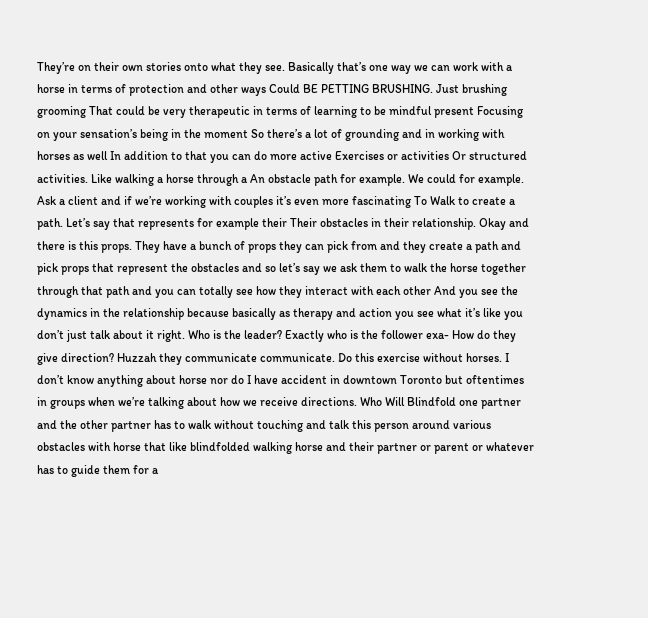They’re on their own stories onto what they see. Basically that’s one way we can work with a horse in terms of protection and other ways Could BE PETTING BRUSHING. Just brushing grooming That could be very therapeutic in terms of learning to be mindful present Focusing on your sensation’s being in the moment So there’s a lot of grounding and in working with horses as well In addition to that you can do more active Exercises or activities Or structured activities. Like walking a horse through a An obstacle path for example. We could for example. Ask a client and if we’re working with couples it’s even more fascinating To Walk to create a path. Let’s say that represents for example their Their obstacles in their relationship. Okay and there is this props. They have a bunch of props they can pick from and they create a path and pick props that represent the obstacles and so let’s say we ask them to walk the horse together through that path and you can totally see how they interact with each other And you see the dynamics in the relationship because basically as therapy and action you see what it’s like you don’t just talk about it right. Who is the leader? Exactly who is the follower exa- How do they give direction? Huzzah they communicate communicate. Do this exercise without horses. I don’t know anything about horse nor do I have accident in downtown Toronto but oftentimes in groups when we’re talking about how we receive directions. Who Will Blindfold one partner and the other partner has to walk without touching and talk this person around various obstacles with horse that like blindfolded walking horse and their partner or parent or whatever has to guide them for a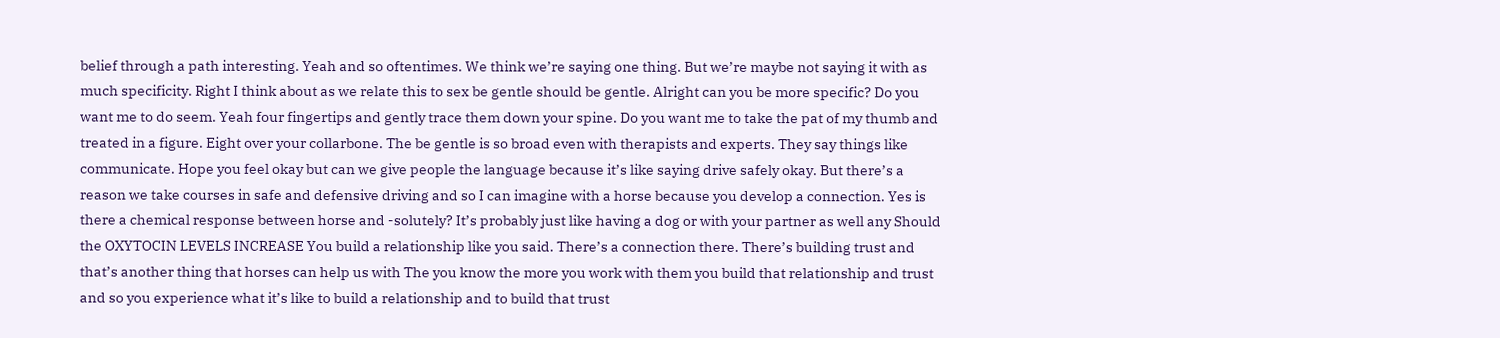belief through a path interesting. Yeah and so oftentimes. We think we’re saying one thing. But we’re maybe not saying it with as much specificity. Right I think about as we relate this to sex be gentle should be gentle. Alright can you be more specific? Do you want me to do seem. Yeah four fingertips and gently trace them down your spine. Do you want me to take the pat of my thumb and treated in a figure. Eight over your collarbone. The be gentle is so broad even with therapists and experts. They say things like communicate. Hope you feel okay but can we give people the language because it’s like saying drive safely okay. But there’s a reason we take courses in safe and defensive driving and so I can imagine with a horse because you develop a connection. Yes is there a chemical response between horse and -solutely? It’s probably just like having a dog or with your partner as well any Should the OXYTOCIN LEVELS INCREASE You build a relationship like you said. There’s a connection there. There’s building trust and that’s another thing that horses can help us with The you know the more you work with them you build that relationship and trust and so you experience what it’s like to build a relationship and to build that trust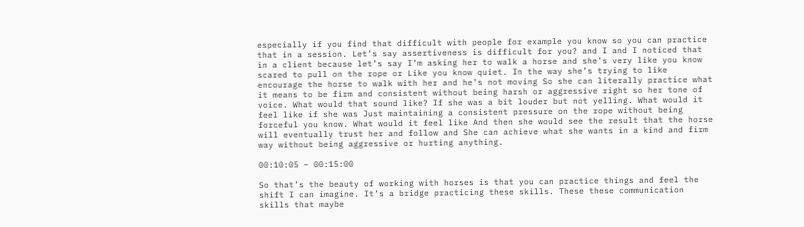especially if you find that difficult with people for example you know so you can practice that in a session. Let’s say assertiveness is difficult for you? and I and I noticed that in a client because let’s say I’m asking her to walk a horse and she’s very like you know scared to pull on the rope or Like you know quiet. In the way she’s trying to like encourage the horse to walk with her and he’s not moving So she can literally practice what it means to be firm and consistent without being harsh or aggressive right so her tone of voice. What would that sound like? If she was a bit louder but not yelling. What would it feel like if she was Just maintaining a consistent pressure on the rope without being forceful you know. What would it feel like And then she would see the result that the horse will eventually trust her and follow and She can achieve what she wants in a kind and firm way without being aggressive or hurting anything.

00:10:05 – 00:15:00

So that’s the beauty of working with horses is that you can practice things and feel the shift I can imagine. It’s a bridge practicing these skills. These these communication skills that maybe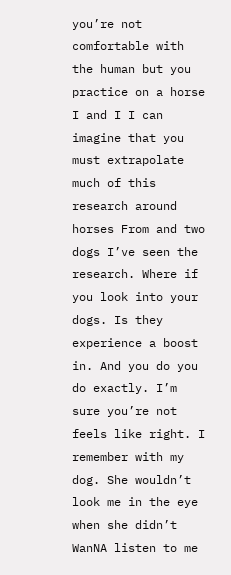you’re not comfortable with the human but you practice on a horse I and I I can imagine that you must extrapolate much of this research around horses From and two dogs I’ve seen the research. Where if you look into your dogs. Is they experience a boost in. And you do you do exactly. I’m sure you’re not feels like right. I remember with my dog. She wouldn’t look me in the eye when she didn’t WanNA listen to me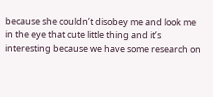because she couldn’t disobey me and look me in the eye that cute little thing and it’s interesting because we have some research on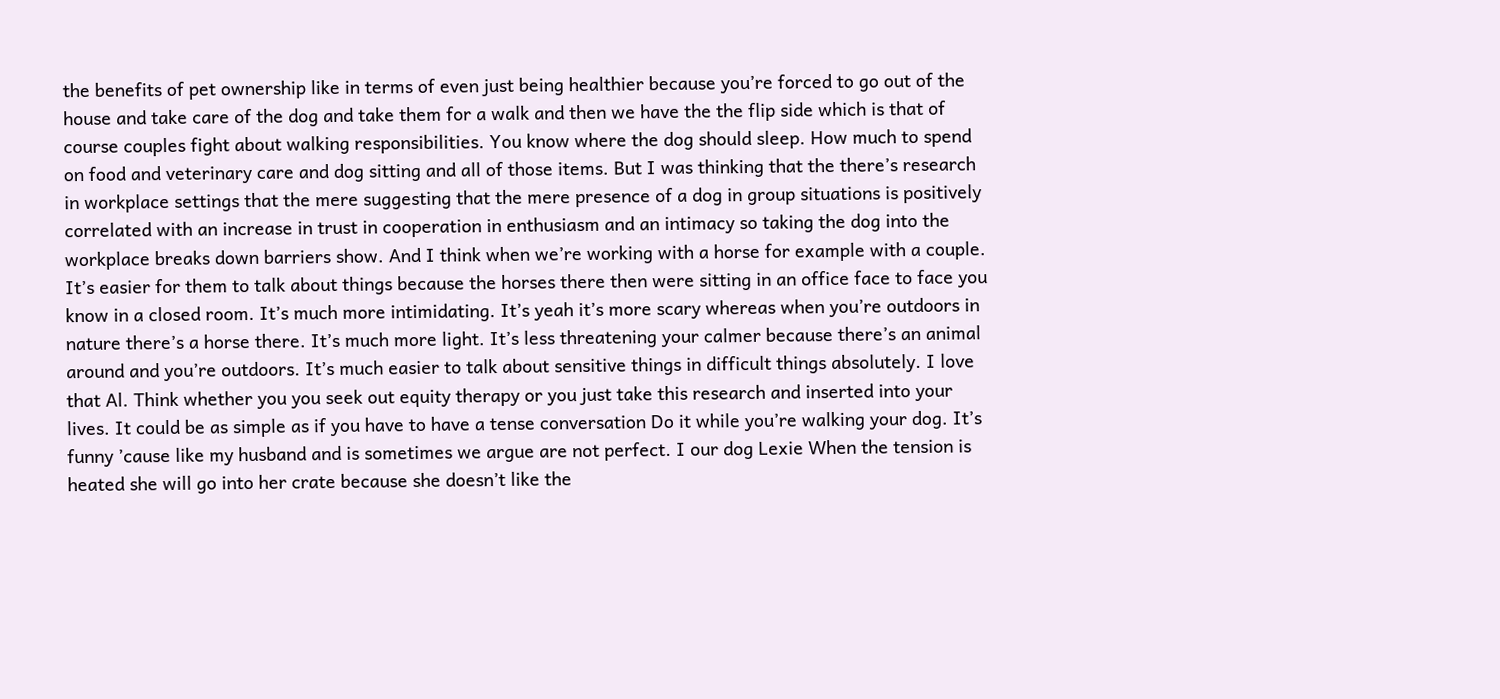the benefits of pet ownership like in terms of even just being healthier because you’re forced to go out of the house and take care of the dog and take them for a walk and then we have the the flip side which is that of course couples fight about walking responsibilities. You know where the dog should sleep. How much to spend on food and veterinary care and dog sitting and all of those items. But I was thinking that the there’s research in workplace settings that the mere suggesting that the mere presence of a dog in group situations is positively correlated with an increase in trust in cooperation in enthusiasm and an intimacy so taking the dog into the workplace breaks down barriers show. And I think when we’re working with a horse for example with a couple. It’s easier for them to talk about things because the horses there then were sitting in an office face to face you know in a closed room. It’s much more intimidating. It’s yeah it’s more scary whereas when you’re outdoors in nature there’s a horse there. It’s much more light. It’s less threatening your calmer because there’s an animal around and you’re outdoors. It’s much easier to talk about sensitive things in difficult things absolutely. I love that Al. Think whether you you seek out equity therapy or you just take this research and inserted into your lives. It could be as simple as if you have to have a tense conversation Do it while you’re walking your dog. It’s funny ’cause like my husband and is sometimes we argue are not perfect. I our dog Lexie When the tension is heated she will go into her crate because she doesn’t like the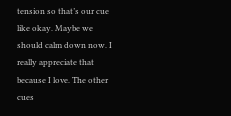tension so that’s our cue like okay. Maybe we should calm down now. I really appreciate that because I love. The other cues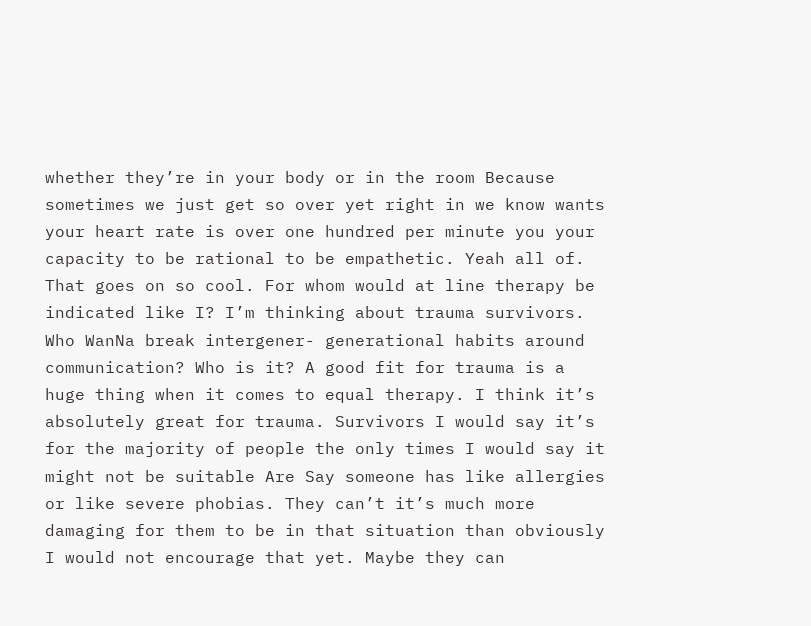whether they’re in your body or in the room Because sometimes we just get so over yet right in we know wants your heart rate is over one hundred per minute you your capacity to be rational to be empathetic. Yeah all of. That goes on so cool. For whom would at line therapy be indicated like I? I’m thinking about trauma survivors. Who WanNa break intergener- generational habits around communication? Who is it? A good fit for trauma is a huge thing when it comes to equal therapy. I think it’s absolutely great for trauma. Survivors I would say it’s for the majority of people the only times I would say it might not be suitable Are Say someone has like allergies or like severe phobias. They can’t it’s much more damaging for them to be in that situation than obviously I would not encourage that yet. Maybe they can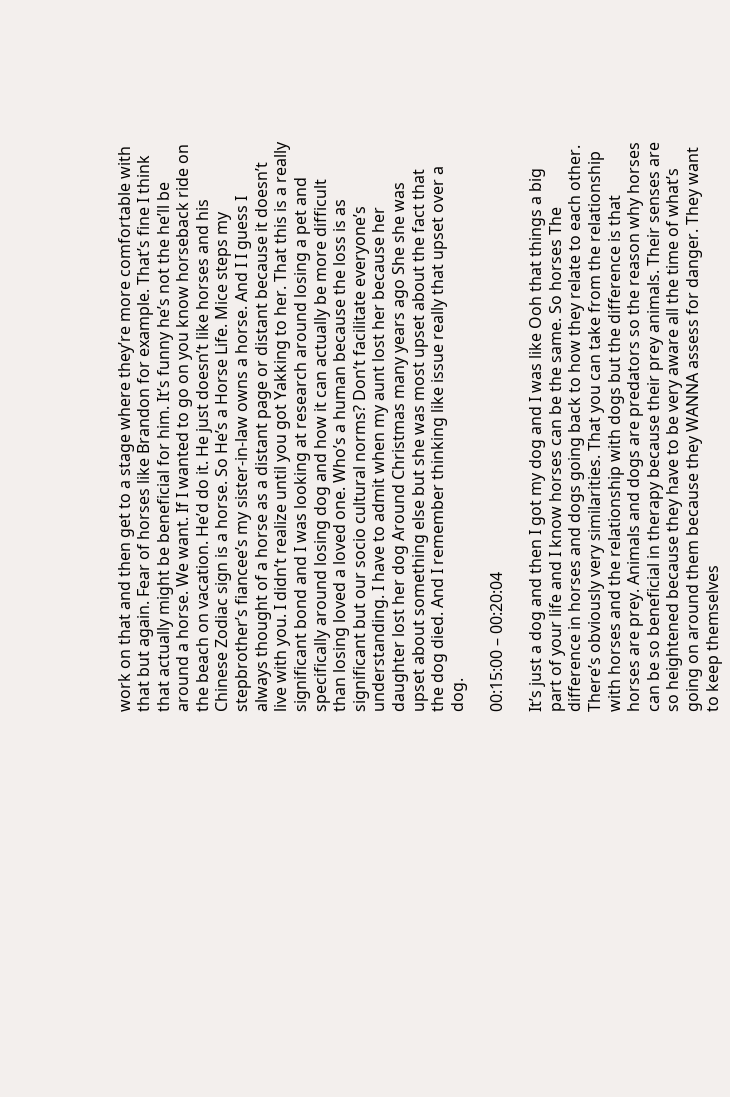work on that and then get to a stage where they’re more comfortable with that but again. Fear of horses like Brandon for example. That’s fine I think that actually might be beneficial for him. It’s funny he’s not the he’ll be around a horse. We want. If I wanted to go on you know horseback ride on the beach on vacation. He’d do it. He just doesn’t like horses and his Chinese Zodiac sign is a horse. So He’s a Horse Life. Mice steps my stepbrother’s fiancee’s my sister-in-law owns a horse. And I I guess I always thought of a horse as a distant page or distant because it doesn’t live with you. I didn’t realize until you got Yakking to her. That this is a really significant bond and I was looking at research around losing a pet and specifically around losing dog and how it can actually be more difficult than losing loved a loved one. Who’s a human because the loss is as significant but our socio cultural norms? Don’t facilitate everyone’s understanding. I have to admit when my aunt lost her because her daughter lost her dog Around Christmas many years ago She she was upset about something else but she was most upset about the fact that the dog died. And I remember thinking like issue really that upset over a dog.

00:15:00 – 00:20:04

It’s just a dog and then I got my dog and I was like Ooh that things a big part of your life and I know horses can be the same. So horses The difference in horses and dogs going back to how they relate to each other. There’s obviously very similarities. That you can take from the relationship with horses and the relationship with dogs but the difference is that horses are prey. Animals and dogs are predators so the reason why horses can be so beneficial in therapy because their prey animals. Their senses are so heightened because they have to be very aware all the time of what’s going on around them because they WANNA assess for danger. They want to keep themselves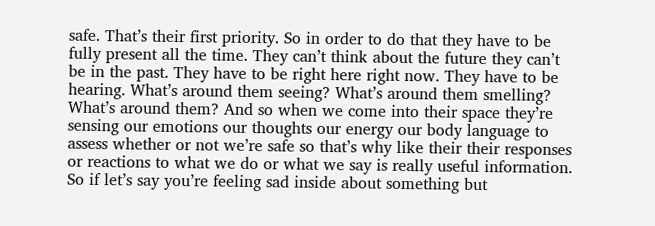safe. That’s their first priority. So in order to do that they have to be fully present all the time. They can’t think about the future they can’t be in the past. They have to be right here right now. They have to be hearing. What’s around them seeing? What’s around them smelling? What’s around them? And so when we come into their space they’re sensing our emotions our thoughts our energy our body language to assess whether or not we’re safe so that’s why like their their responses or reactions to what we do or what we say is really useful information. So if let’s say you’re feeling sad inside about something but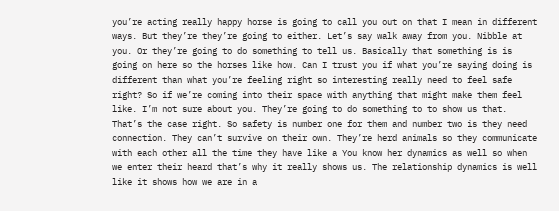you’re acting really happy horse is going to call you out on that I mean in different ways. But they’re they’re going to either. Let’s say walk away from you. Nibble at you. Or they’re going to do something to tell us. Basically that something is is going on here so the horses like how. Can I trust you if what you’re saying doing is different than what you’re feeling right so interesting really need to feel safe right? So if we’re coming into their space with anything that might make them feel like. I’m not sure about you. They’re going to do something to to show us that. That’s the case right. So safety is number one for them and number two is they need connection. They can’t survive on their own. They’re herd animals so they communicate with each other all the time they have like a You know her dynamics as well so when we enter their heard that’s why it really shows us. The relationship dynamics is well like it shows how we are in a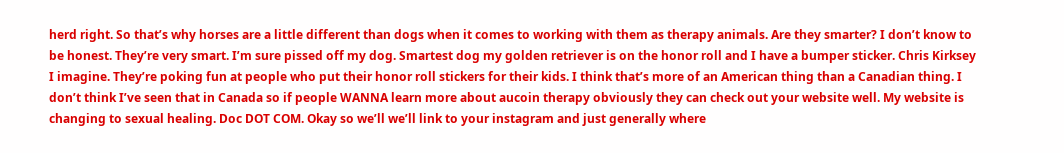herd right. So that’s why horses are a little different than dogs when it comes to working with them as therapy animals. Are they smarter? I don’t know to be honest. They’re very smart. I’m sure pissed off my dog. Smartest dog my golden retriever is on the honor roll and I have a bumper sticker. Chris Kirksey I imagine. They’re poking fun at people who put their honor roll stickers for their kids. I think that’s more of an American thing than a Canadian thing. I don’t think I’ve seen that in Canada so if people WANNA learn more about aucoin therapy obviously they can check out your website well. My website is changing to sexual healing. Doc DOT COM. Okay so we’ll we’ll link to your instagram and just generally where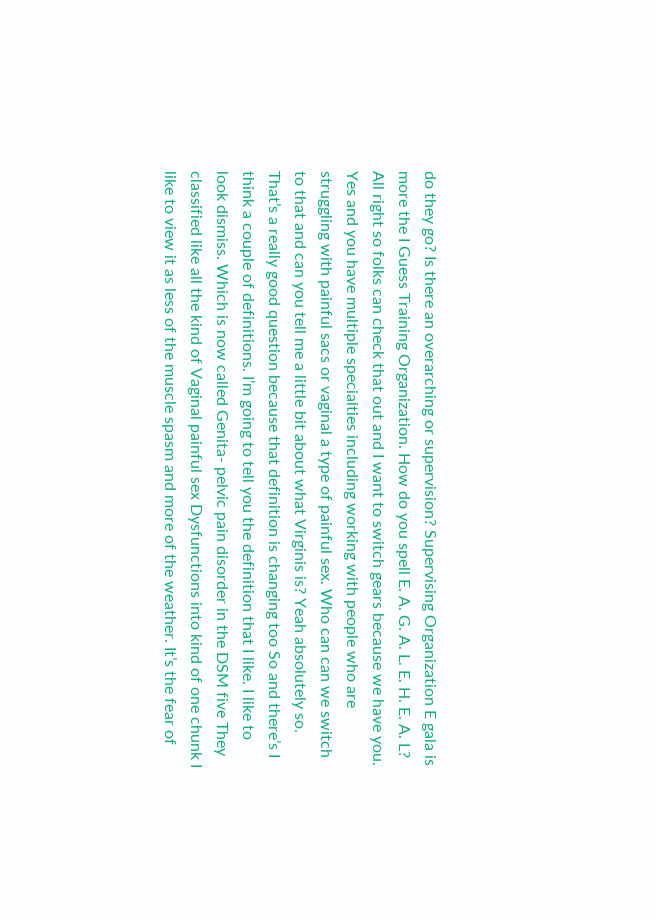do they go? Is there an overarching or supervision? Supervising Organization E gala is more the I Guess Training Organization. How do you spell E. A. G. A. L. E. H. E. A. L? All right so folks can check that out and I want to switch gears because we have you. Yes and you have multiple specialties including working with people who are struggling with painful sacs or vaginal a type of painful sex. Who can can we switch to that and can you tell me a little bit about what Virginis is? Yeah absolutely so. That’s a really good question because that definition is changing too So and there’s I think a couple of definitions. I’m going to tell you the definition that I like. I like to look dismiss. Which is now called Genita- pelvic pain disorder in the DSM five They classified like all the kind of Vaginal painful sex Dysfunctions into kind of one chunk I like to view it as less of the muscle spasm and more of the weather. It’s the fear of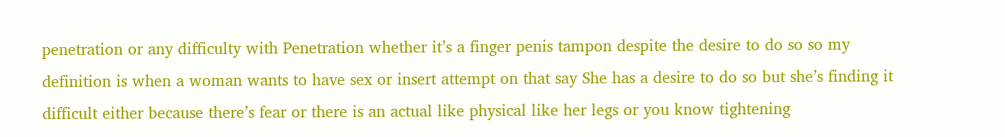penetration or any difficulty with Penetration whether it’s a finger penis tampon despite the desire to do so so my definition is when a woman wants to have sex or insert attempt on that say She has a desire to do so but she’s finding it difficult either because there’s fear or there is an actual like physical like her legs or you know tightening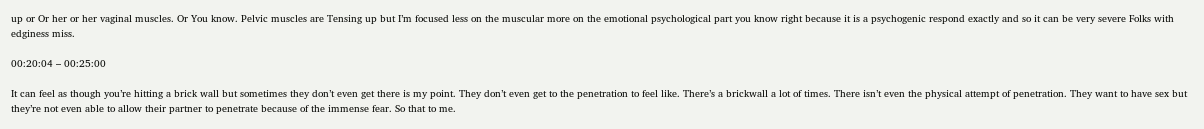up or Or her or her vaginal muscles. Or You know. Pelvic muscles are Tensing up but I’m focused less on the muscular more on the emotional psychological part you know right because it is a psychogenic respond exactly and so it can be very severe Folks with edginess miss.

00:20:04 – 00:25:00

It can feel as though you’re hitting a brick wall but sometimes they don’t even get there is my point. They don’t even get to the penetration to feel like. There’s a brickwall a lot of times. There isn’t even the physical attempt of penetration. They want to have sex but they’re not even able to allow their partner to penetrate because of the immense fear. So that to me.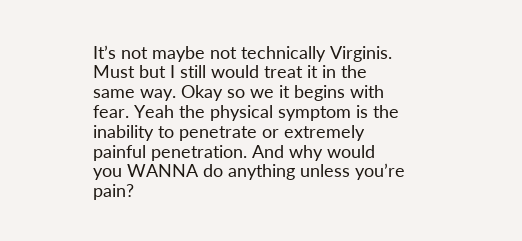It’s not maybe not technically Virginis. Must but I still would treat it in the same way. Okay so we it begins with fear. Yeah the physical symptom is the inability to penetrate or extremely painful penetration. And why would you WANNA do anything unless you’re pain?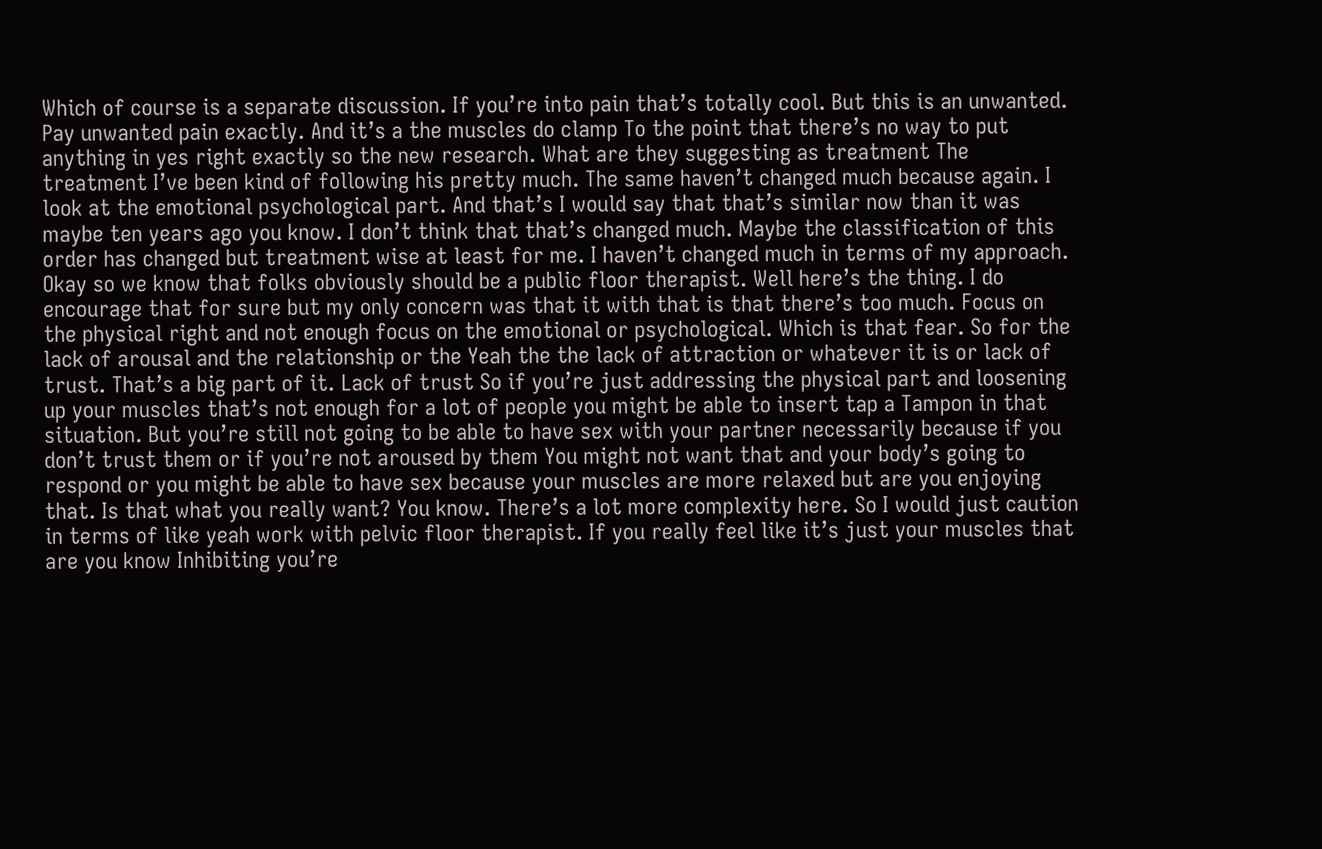Which of course is a separate discussion. If you’re into pain that’s totally cool. But this is an unwanted. Pay unwanted pain exactly. And it’s a the muscles do clamp To the point that there’s no way to put anything in yes right exactly so the new research. What are they suggesting as treatment The treatment I’ve been kind of following his pretty much. The same haven’t changed much because again. I look at the emotional psychological part. And that’s I would say that that’s similar now than it was maybe ten years ago you know. I don’t think that that’s changed much. Maybe the classification of this order has changed but treatment wise at least for me. I haven’t changed much in terms of my approach. Okay so we know that folks obviously should be a public floor therapist. Well here’s the thing. I do encourage that for sure but my only concern was that it with that is that there’s too much. Focus on the physical right and not enough focus on the emotional or psychological. Which is that fear. So for the lack of arousal and the relationship or the Yeah the the lack of attraction or whatever it is or lack of trust. That’s a big part of it. Lack of trust So if you’re just addressing the physical part and loosening up your muscles that’s not enough for a lot of people you might be able to insert tap a Tampon in that situation. But you’re still not going to be able to have sex with your partner necessarily because if you don’t trust them or if you’re not aroused by them You might not want that and your body’s going to respond or you might be able to have sex because your muscles are more relaxed but are you enjoying that. Is that what you really want? You know. There’s a lot more complexity here. So I would just caution in terms of like yeah work with pelvic floor therapist. If you really feel like it’s just your muscles that are you know Inhibiting you’re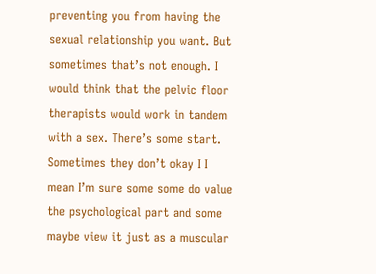preventing you from having the sexual relationship you want. But sometimes that’s not enough. I would think that the pelvic floor therapists would work in tandem with a sex. There’s some start. Sometimes they don’t okay I I mean I’m sure some some do value the psychological part and some maybe view it just as a muscular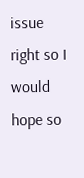issue right so I would hope so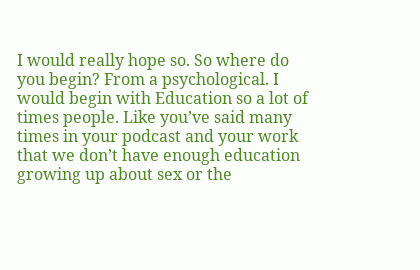I would really hope so. So where do you begin? From a psychological. I would begin with Education so a lot of times people. Like you’ve said many times in your podcast and your work that we don’t have enough education growing up about sex or the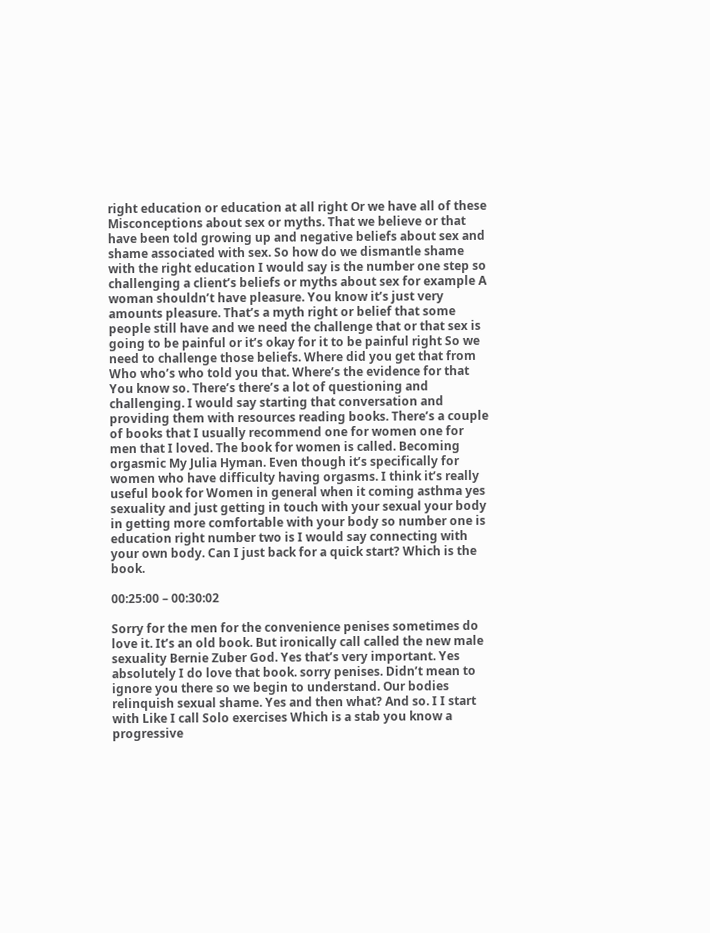right education or education at all right Or we have all of these Misconceptions about sex or myths. That we believe or that have been told growing up and negative beliefs about sex and shame associated with sex. So how do we dismantle shame with the right education I would say is the number one step so challenging a client’s beliefs or myths about sex for example A woman shouldn’t have pleasure. You know it’s just very amounts pleasure. That’s a myth right or belief that some people still have and we need the challenge that or that sex is going to be painful or it’s okay for it to be painful right So we need to challenge those beliefs. Where did you get that from Who who’s who told you that. Where’s the evidence for that You know so. There’s there’s a lot of questioning and challenging. I would say starting that conversation and providing them with resources reading books. There’s a couple of books that I usually recommend one for women one for men that I loved. The book for women is called. Becoming orgasmic My Julia Hyman. Even though it’s specifically for women who have difficulty having orgasms. I think it’s really useful book for Women in general when it coming asthma yes sexuality and just getting in touch with your sexual your body in getting more comfortable with your body so number one is education right number two is I would say connecting with your own body. Can I just back for a quick start? Which is the book.

00:25:00 – 00:30:02

Sorry for the men for the convenience penises sometimes do love it. It’s an old book. But ironically call called the new male sexuality Bernie Zuber God. Yes that’s very important. Yes absolutely I do love that book. sorry penises. Didn’t mean to ignore you there so we begin to understand. Our bodies relinquish sexual shame. Yes and then what? And so. I I start with Like I call Solo exercises Which is a stab you know a progressive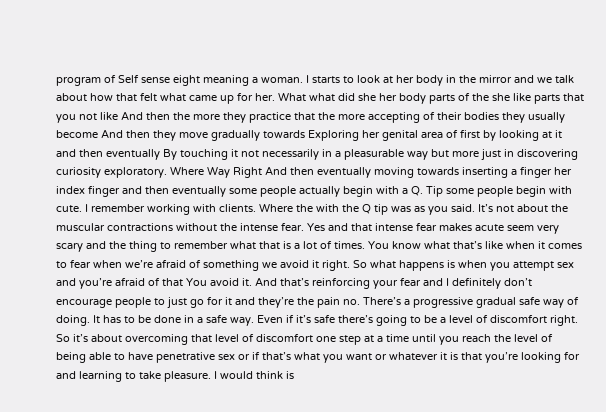program of Self sense eight meaning a woman. I starts to look at her body in the mirror and we talk about how that felt what came up for her. What what did she her body parts of the she like parts that you not like And then the more they practice that the more accepting of their bodies they usually become And then they move gradually towards Exploring her genital area of first by looking at it and then eventually By touching it not necessarily in a pleasurable way but more just in discovering curiosity exploratory. Where Way Right And then eventually moving towards inserting a finger her index finger and then eventually some people actually begin with a Q. Tip some people begin with cute. I remember working with clients. Where the with the Q tip was as you said. It’s not about the muscular contractions without the intense fear. Yes and that intense fear makes acute seem very scary and the thing to remember what that is a lot of times. You know what that’s like when it comes to fear when we’re afraid of something we avoid it right. So what happens is when you attempt sex and you’re afraid of that You avoid it. And that’s reinforcing your fear and I definitely don’t encourage people to just go for it and they’re the pain no. There’s a progressive gradual safe way of doing. It has to be done in a safe way. Even if it’s safe there’s going to be a level of discomfort right. So it’s about overcoming that level of discomfort one step at a time until you reach the level of being able to have penetrative sex or if that’s what you want or whatever it is that you’re looking for and learning to take pleasure. I would think is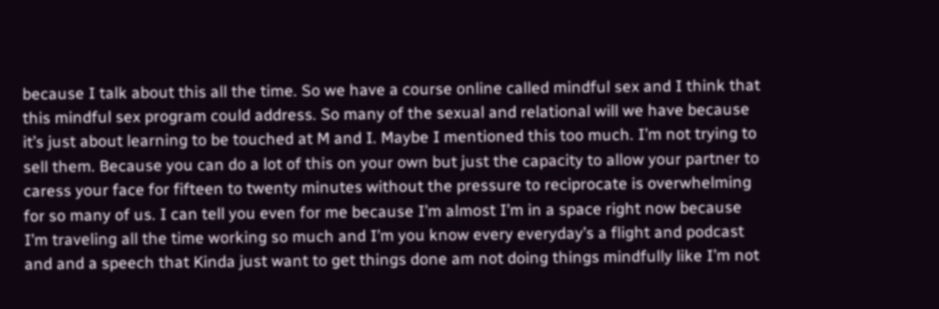because I talk about this all the time. So we have a course online called mindful sex and I think that this mindful sex program could address. So many of the sexual and relational will we have because it’s just about learning to be touched at M and I. Maybe I mentioned this too much. I’m not trying to sell them. Because you can do a lot of this on your own but just the capacity to allow your partner to caress your face for fifteen to twenty minutes without the pressure to reciprocate is overwhelming for so many of us. I can tell you even for me because I’m almost I’m in a space right now because I’m traveling all the time working so much and I’m you know every everyday’s a flight and podcast and and a speech that Kinda just want to get things done am not doing things mindfully like I’m not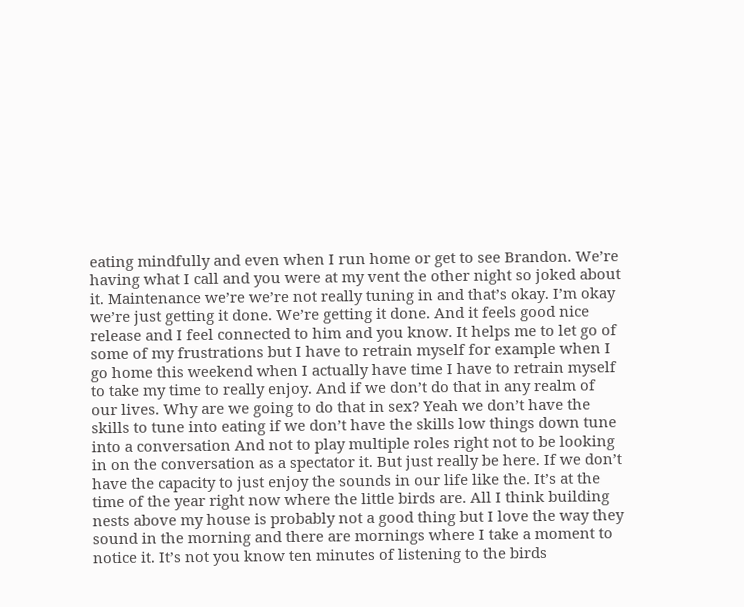eating mindfully and even when I run home or get to see Brandon. We’re having what I call and you were at my vent the other night so joked about it. Maintenance we’re we’re not really tuning in and that’s okay. I’m okay we’re just getting it done. We’re getting it done. And it feels good nice release and I feel connected to him and you know. It helps me to let go of some of my frustrations but I have to retrain myself for example when I go home this weekend when I actually have time I have to retrain myself to take my time to really enjoy. And if we don’t do that in any realm of our lives. Why are we going to do that in sex? Yeah we don’t have the skills to tune into eating if we don’t have the skills low things down tune into a conversation And not to play multiple roles right not to be looking in on the conversation as a spectator it. But just really be here. If we don’t have the capacity to just enjoy the sounds in our life like the. It’s at the time of the year right now where the little birds are. All I think building nests above my house is probably not a good thing but I love the way they sound in the morning and there are mornings where I take a moment to notice it. It’s not you know ten minutes of listening to the birds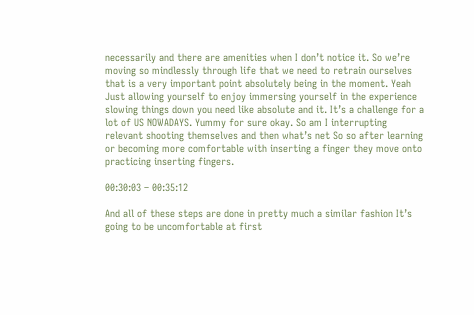necessarily and there are amenities when I don’t notice it. So we’re moving so mindlessly through life that we need to retrain ourselves that is a very important point absolutely being in the moment. Yeah Just allowing yourself to enjoy immersing yourself in the experience slowing things down you need like absolute and it. It’s a challenge for a lot of US NOWADAYS. Yummy for sure okay. So am I interrupting relevant shooting themselves and then what’s net So so after learning or becoming more comfortable with inserting a finger they move onto practicing inserting fingers.

00:30:03 – 00:35:12

And all of these steps are done in pretty much a similar fashion It’s going to be uncomfortable at first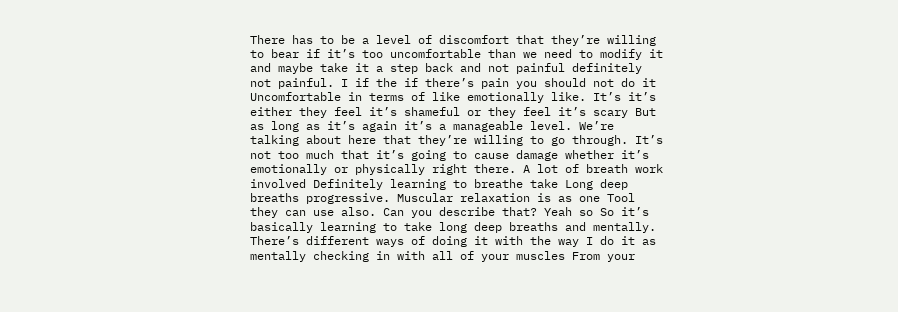There has to be a level of discomfort that they’re willing to bear if it’s too uncomfortable than we need to modify it and maybe take it a step back and not painful definitely not painful. I if the if there’s pain you should not do it Uncomfortable in terms of like emotionally like. It’s it’s either they feel it’s shameful or they feel it’s scary But as long as it’s again it’s a manageable level. We’re talking about here that they’re willing to go through. It’s not too much that it’s going to cause damage whether it’s emotionally or physically right there. A lot of breath work involved Definitely learning to breathe take Long deep breaths progressive. Muscular relaxation is as one Tool they can use also. Can you describe that? Yeah so So it’s basically learning to take long deep breaths and mentally. There’s different ways of doing it with the way I do it as mentally checking in with all of your muscles From your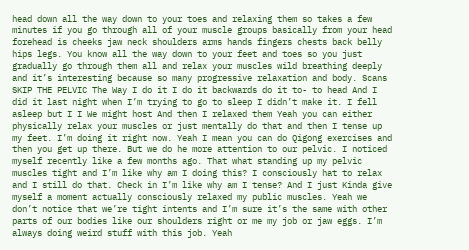head down all the way down to your toes and relaxing them so takes a few minutes if you go through all of your muscle groups basically from your head forehead is cheeks jaw neck shoulders arms hands fingers chests back belly hips legs. You know all the way down to your feet and toes so you just gradually go through them all and relax your muscles wild breathing deeply and it’s interesting because so many progressive relaxation and body. Scans SKIP THE PELVIC The Way I do it I do it backwards do it to- to head And I did it last night when I’m trying to go to sleep I didn’t make it. I fell asleep but I I We might host And then I relaxed them Yeah you can either physically relax your muscles or just mentally do that and then I tense up my feet. I’m doing it right now. Yeah I mean you can do Qigong exercises and then you get up there. But we do he more attention to our pelvic. I noticed myself recently like a few months ago. That what standing up my pelvic muscles tight and I’m like why am I doing this? I consciously hat to relax and I still do that. Check in I’m like why am I tense? And I just Kinda give myself a moment actually consciously relaxed my public muscles. Yeah we don’t notice that we’re tight intents and I’m sure it’s the same with other parts of our bodies like our shoulders right or me my job or jaw eggs. I’m always doing weird stuff with this job. Yeah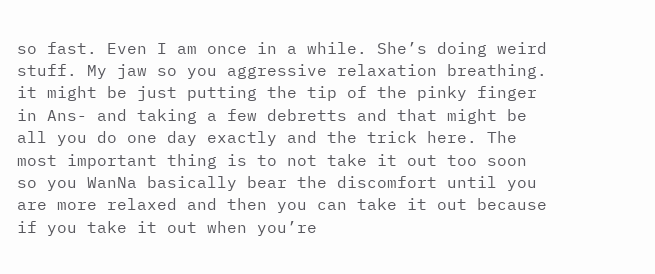so fast. Even I am once in a while. She’s doing weird stuff. My jaw so you aggressive relaxation breathing. it might be just putting the tip of the pinky finger in Ans- and taking a few debretts and that might be all you do one day exactly and the trick here. The most important thing is to not take it out too soon so you WanNa basically bear the discomfort until you are more relaxed and then you can take it out because if you take it out when you’re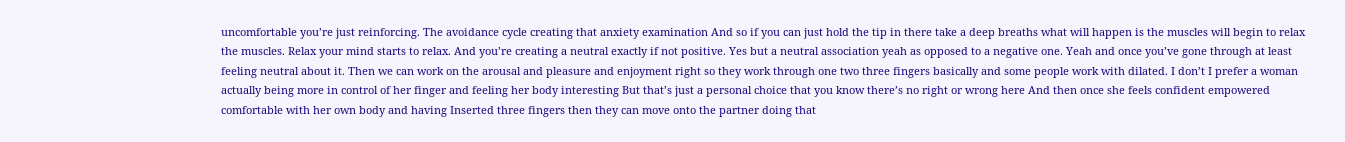uncomfortable you’re just reinforcing. The avoidance cycle creating that anxiety examination And so if you can just hold the tip in there take a deep breaths what will happen is the muscles will begin to relax the muscles. Relax your mind starts to relax. And you’re creating a neutral exactly if not positive. Yes but a neutral association yeah as opposed to a negative one. Yeah and once you’ve gone through at least feeling neutral about it. Then we can work on the arousal and pleasure and enjoyment right so they work through one two three fingers basically and some people work with dilated. I don’t I prefer a woman actually being more in control of her finger and feeling her body interesting But that’s just a personal choice that you know there’s no right or wrong here And then once she feels confident empowered comfortable with her own body and having Inserted three fingers then they can move onto the partner doing that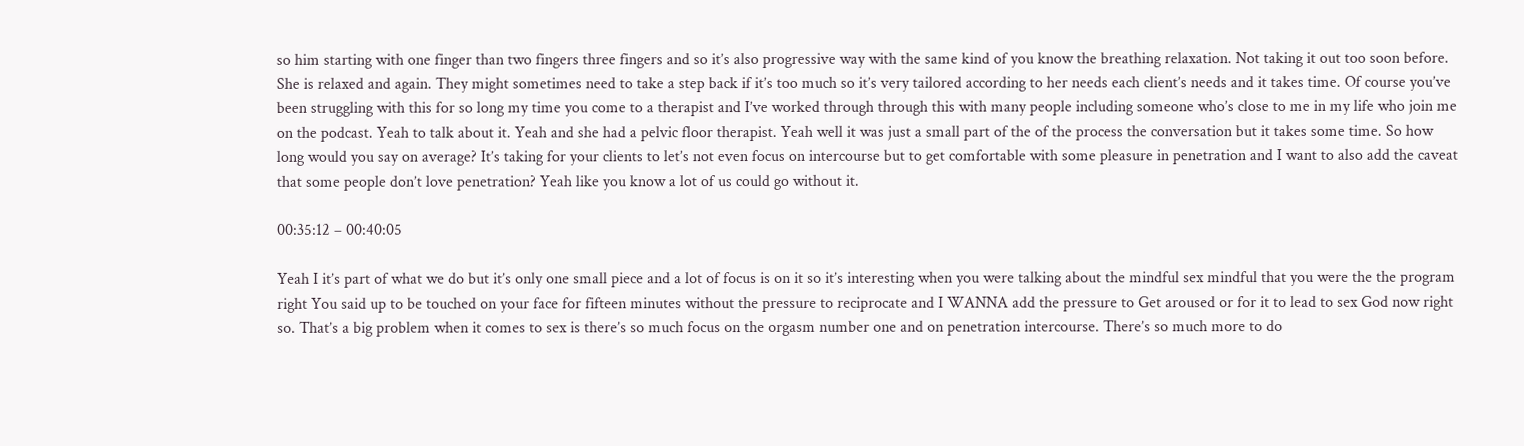so him starting with one finger than two fingers three fingers and so it’s also progressive way with the same kind of you know the breathing relaxation. Not taking it out too soon before. She is relaxed and again. They might sometimes need to take a step back if it’s too much so it’s very tailored according to her needs each client’s needs and it takes time. Of course you’ve been struggling with this for so long my time you come to a therapist and I’ve worked through through this with many people including someone who’s close to me in my life who join me on the podcast. Yeah to talk about it. Yeah and she had a pelvic floor therapist. Yeah well it was just a small part of the of the process the conversation but it takes some time. So how long would you say on average? It’s taking for your clients to let’s not even focus on intercourse but to get comfortable with some pleasure in penetration and I want to also add the caveat that some people don’t love penetration? Yeah like you know a lot of us could go without it.

00:35:12 – 00:40:05

Yeah I it’s part of what we do but it’s only one small piece and a lot of focus is on it so it’s interesting when you were talking about the mindful sex mindful that you were the the program right You said up to be touched on your face for fifteen minutes without the pressure to reciprocate and I WANNA add the pressure to Get aroused or for it to lead to sex God now right so. That’s a big problem when it comes to sex is there’s so much focus on the orgasm number one and on penetration intercourse. There’s so much more to do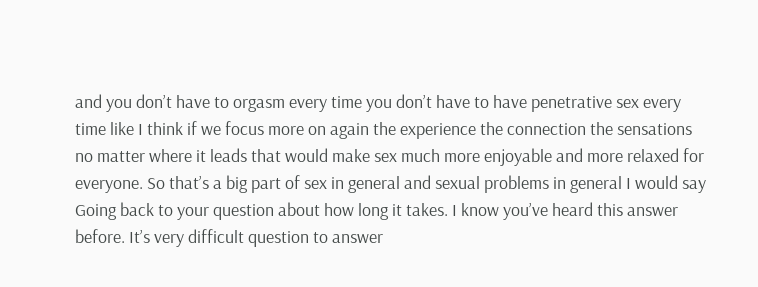and you don’t have to orgasm every time you don’t have to have penetrative sex every time like I think if we focus more on again the experience the connection the sensations no matter where it leads that would make sex much more enjoyable and more relaxed for everyone. So that’s a big part of sex in general and sexual problems in general I would say Going back to your question about how long it takes. I know you’ve heard this answer before. It’s very difficult question to answer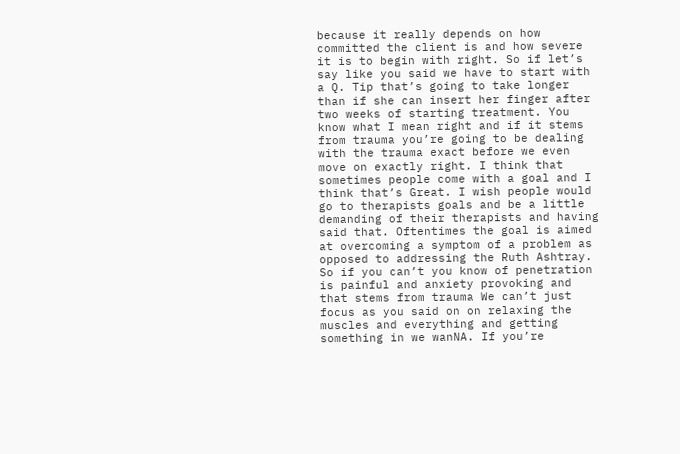because it really depends on how committed the client is and how severe it is to begin with right. So if let’s say like you said we have to start with a Q. Tip that’s going to take longer than if she can insert her finger after two weeks of starting treatment. You know what I mean right and if it stems from trauma you’re going to be dealing with the trauma exact before we even move on exactly right. I think that sometimes people come with a goal and I think that’s Great. I wish people would go to therapists goals and be a little demanding of their therapists and having said that. Oftentimes the goal is aimed at overcoming a symptom of a problem as opposed to addressing the Ruth Ashtray. So if you can’t you know of penetration is painful and anxiety provoking and that stems from trauma We can’t just focus as you said on on relaxing the muscles and everything and getting something in we wanNA. If you’re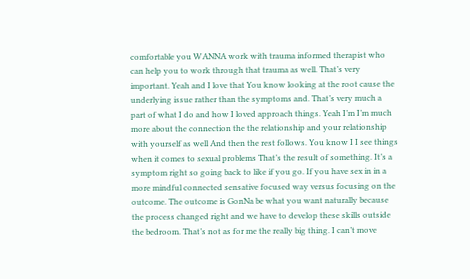comfortable you WANNA work with trauma informed therapist who can help you to work through that trauma as well. That’s very important. Yeah and I love that You know looking at the root cause the underlying issue rather than the symptoms and. That’s very much a part of what I do and how I loved approach things. Yeah I’m I’m much more about the connection the the relationship and your relationship with yourself as well And then the rest follows. You know I I see things when it comes to sexual problems That’s the result of something. It’s a symptom right so going back to like if you go. If you have sex in in a more mindful connected sensative focused way versus focusing on the outcome. The outcome is GonNa be what you want naturally because the process changed right and we have to develop these skills outside the bedroom. That’s not as for me the really big thing. I can’t move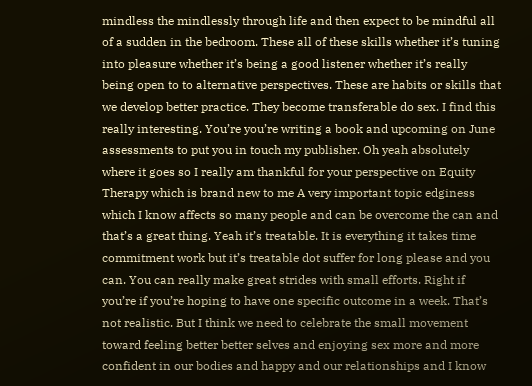mindless the mindlessly through life and then expect to be mindful all of a sudden in the bedroom. These all of these skills whether it’s tuning into pleasure whether it’s being a good listener whether it’s really being open to to alternative perspectives. These are habits or skills that we develop better practice. They become transferable do sex. I find this really interesting. You’re you’re writing a book and upcoming on June assessments to put you in touch my publisher. Oh yeah absolutely where it goes so I really am thankful for your perspective on Equity Therapy which is brand new to me A very important topic edginess which I know affects so many people and can be overcome the can and that’s a great thing. Yeah it’s treatable. It is everything it takes time commitment work but it’s treatable dot suffer for long please and you can. You can really make great strides with small efforts. Right if you’re if you’re hoping to have one specific outcome in a week. That’s not realistic. But I think we need to celebrate the small movement toward feeling better better selves and enjoying sex more and more confident in our bodies and happy and our relationships and I know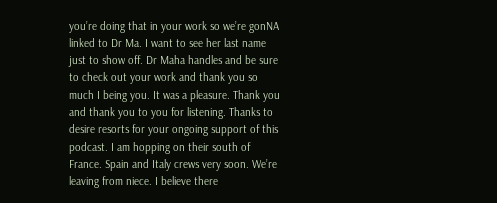you’re doing that in your work so we’re gonNA linked to Dr Ma. I want to see her last name just to show off. Dr Maha handles and be sure to check out your work and thank you so much I being you. It was a pleasure. Thank you and thank you to you for listening. Thanks to desire resorts for your ongoing support of this podcast. I am hopping on their south of France. Spain and Italy crews very soon. We’re leaving from niece. I believe there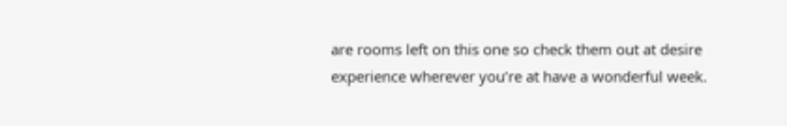are rooms left on this one so check them out at desire experience wherever you’re at have a wonderful week.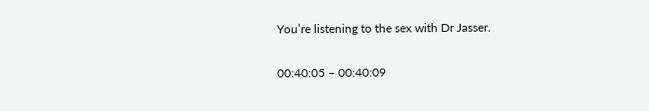You’re listening to the sex with Dr Jasser.

00:40:05 – 00:40:09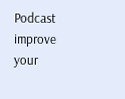Podcast improve your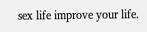sex life improve your life.